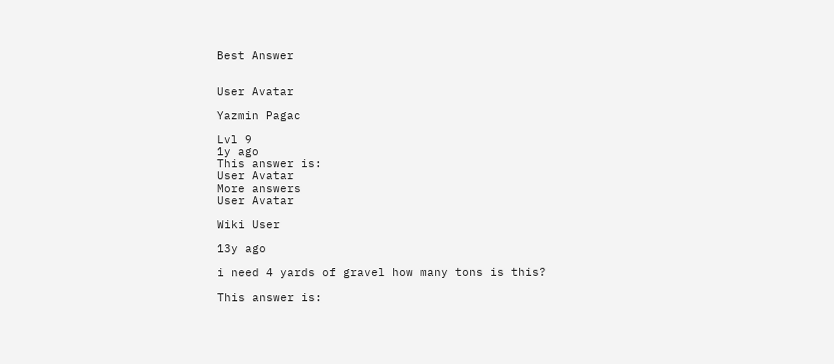Best Answer


User Avatar

Yazmin Pagac

Lvl 9
1y ago
This answer is:
User Avatar
More answers
User Avatar

Wiki User

13y ago

i need 4 yards of gravel how many tons is this?

This answer is: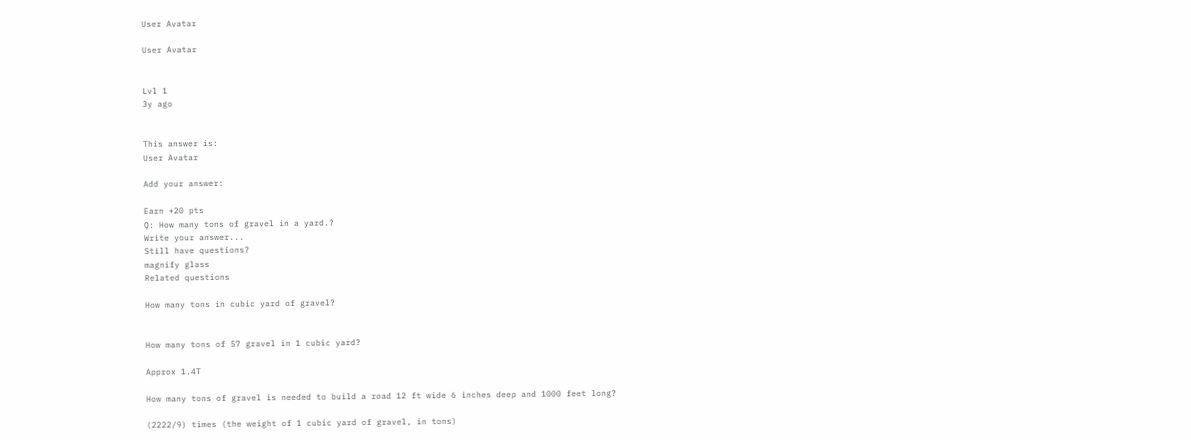User Avatar

User Avatar


Lvl 1
3y ago


This answer is:
User Avatar

Add your answer:

Earn +20 pts
Q: How many tons of gravel in a yard.?
Write your answer...
Still have questions?
magnify glass
Related questions

How many tons in cubic yard of gravel?


How many tons of 57 gravel in 1 cubic yard?

Approx 1.4T

How many tons of gravel is needed to build a road 12 ft wide 6 inches deep and 1000 feet long?

(2222/9) times (the weight of 1 cubic yard of gravel, in tons)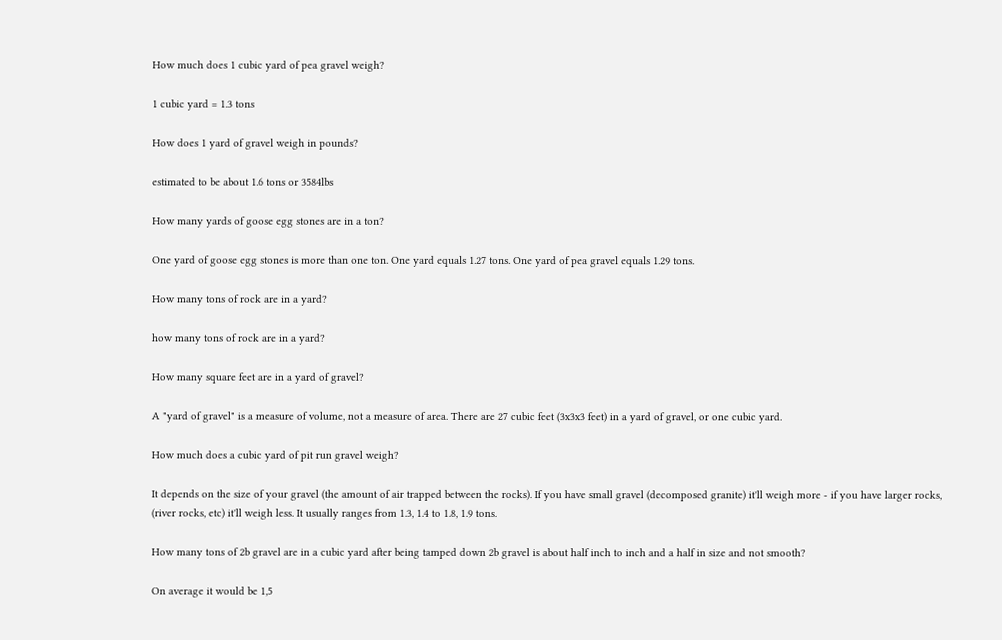How much does 1 cubic yard of pea gravel weigh?

1 cubic yard = 1.3 tons

How does 1 yard of gravel weigh in pounds?

estimated to be about 1.6 tons or 3584lbs

How many yards of goose egg stones are in a ton?

One yard of goose egg stones is more than one ton. One yard equals 1.27 tons. One yard of pea gravel equals 1.29 tons.

How many tons of rock are in a yard?

how many tons of rock are in a yard?

How many square feet are in a yard of gravel?

A "yard of gravel" is a measure of volume, not a measure of area. There are 27 cubic feet (3x3x3 feet) in a yard of gravel, or one cubic yard.

How much does a cubic yard of pit run gravel weigh?

It depends on the size of your gravel (the amount of air trapped between the rocks). If you have small gravel (decomposed granite) it'll weigh more - if you have larger rocks, (river rocks, etc) it'll weigh less. It usually ranges from 1.3, 1.4 to 1.8, 1.9 tons.

How many tons of 2b gravel are in a cubic yard after being tamped down 2b gravel is about half inch to inch and a half in size and not smooth?

On average it would be 1,5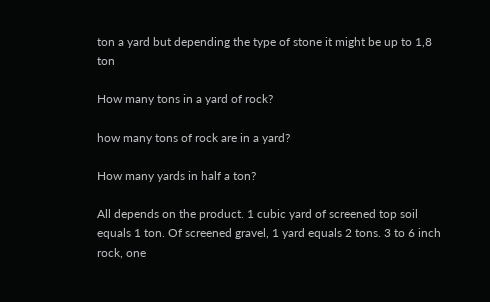ton a yard but depending the type of stone it might be up to 1,8 ton

How many tons in a yard of rock?

how many tons of rock are in a yard?

How many yards in half a ton?

All depends on the product. 1 cubic yard of screened top soil equals 1 ton. Of screened gravel, 1 yard equals 2 tons. 3 to 6 inch rock, one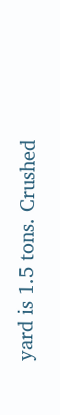yard is 1.5 tons. Crushed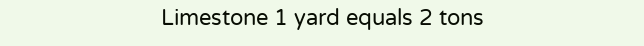Limestone 1 yard equals 2 tons